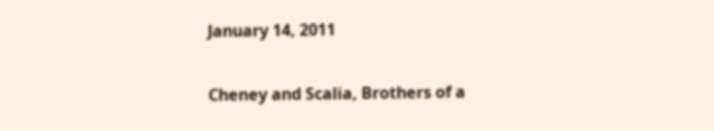January 14, 2011

Cheney and Scalia, Brothers of a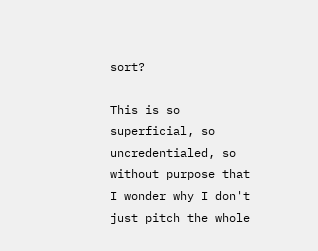sort?

This is so superficial, so uncredentialed, so without purpose that I wonder why I don't just pitch the whole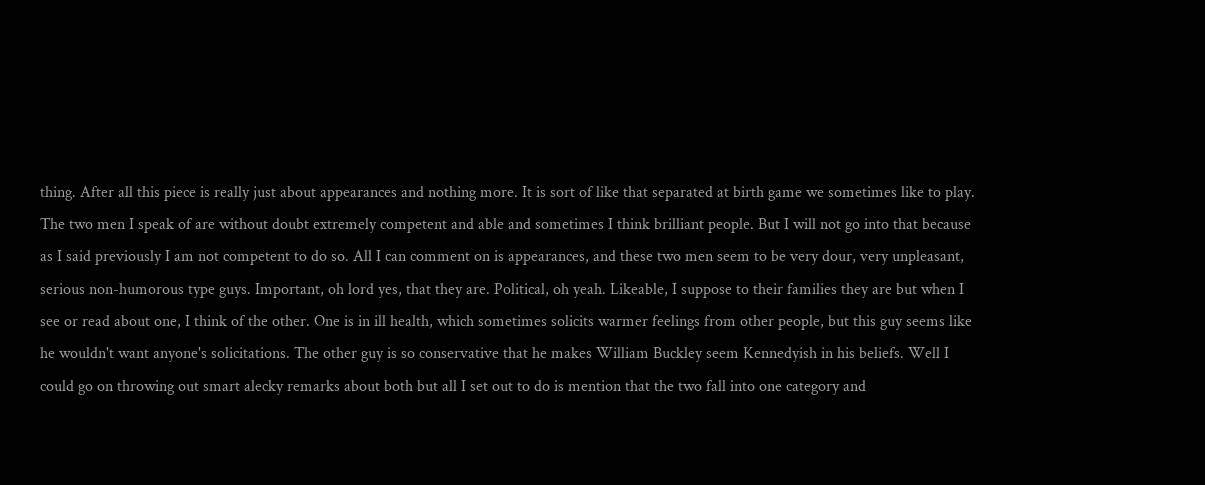thing. After all this piece is really just about appearances and nothing more. It is sort of like that separated at birth game we sometimes like to play. The two men I speak of are without doubt extremely competent and able and sometimes I think brilliant people. But I will not go into that because as I said previously I am not competent to do so. All I can comment on is appearances, and these two men seem to be very dour, very unpleasant, serious non-humorous type guys. Important, oh lord yes, that they are. Political, oh yeah. Likeable, I suppose to their families they are but when I see or read about one, I think of the other. One is in ill health, which sometimes solicits warmer feelings from other people, but this guy seems like he wouldn't want anyone's solicitations. The other guy is so conservative that he makes William Buckley seem Kennedyish in his beliefs. Well I could go on throwing out smart alecky remarks about both but all I set out to do is mention that the two fall into one category and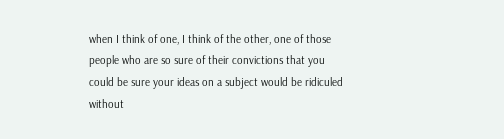when I think of one, I think of the other, one of those people who are so sure of their convictions that you could be sure your ideas on a subject would be ridiculed without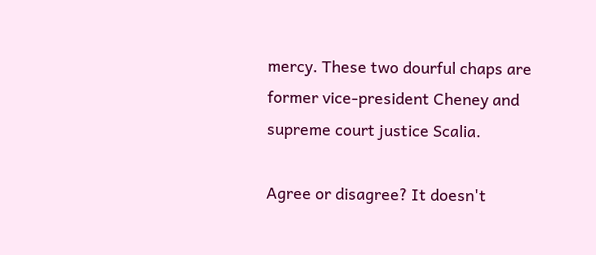mercy. These two dourful chaps are former vice-president Cheney and supreme court justice Scalia.

Agree or disagree? It doesn't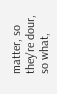matter, so they're dour, so what,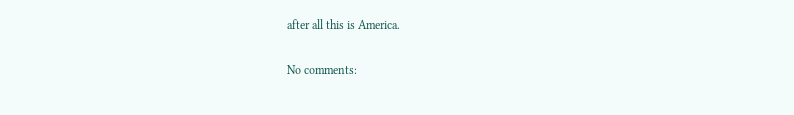after all this is America.

No comments: